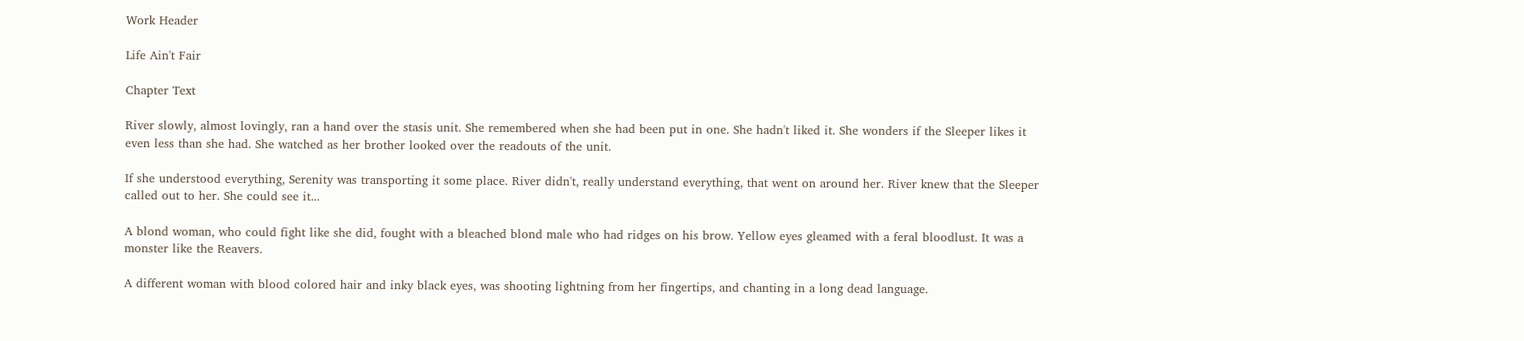Work Header

Life Ain't Fair

Chapter Text

River slowly, almost lovingly, ran a hand over the stasis unit. She remembered when she had been put in one. She hadn't liked it. She wonders if the Sleeper likes it even less than she had. She watched as her brother looked over the readouts of the unit.

If she understood everything, Serenity was transporting it some place. River didn't, really understand everything, that went on around her. River knew that the Sleeper called out to her. She could see it...

A blond woman, who could fight like she did, fought with a bleached blond male who had ridges on his brow. Yellow eyes gleamed with a feral bloodlust. It was a monster like the Reavers.

A different woman with blood colored hair and inky black eyes, was shooting lightning from her fingertips, and chanting in a long dead language.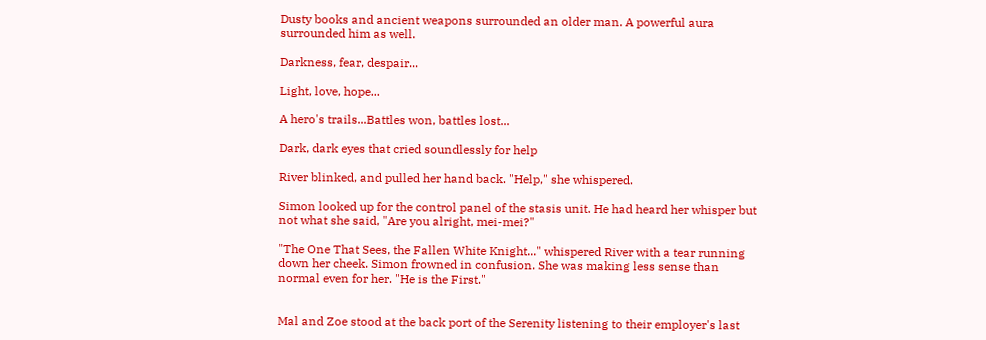Dusty books and ancient weapons surrounded an older man. A powerful aura surrounded him as well.

Darkness, fear, despair...

Light, love, hope...

A hero's trails...Battles won, battles lost...

Dark, dark eyes that cried soundlessly for help

River blinked, and pulled her hand back. "Help," she whispered.

Simon looked up for the control panel of the stasis unit. He had heard her whisper but not what she said, "Are you alright, mei-mei?"

"The One That Sees, the Fallen White Knight..." whispered River with a tear running down her cheek. Simon frowned in confusion. She was making less sense than normal even for her. "He is the First."


Mal and Zoe stood at the back port of the Serenity listening to their employer's last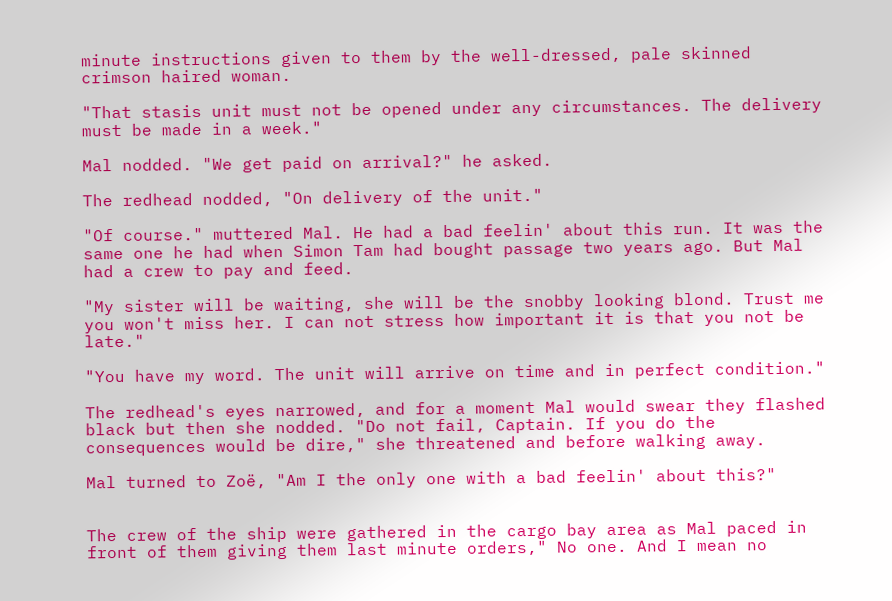minute instructions given to them by the well-dressed, pale skinned crimson haired woman.

"That stasis unit must not be opened under any circumstances. The delivery must be made in a week."

Mal nodded. "We get paid on arrival?" he asked.

The redhead nodded, "On delivery of the unit."

"Of course." muttered Mal. He had a bad feelin' about this run. It was the same one he had when Simon Tam had bought passage two years ago. But Mal had a crew to pay and feed.

"My sister will be waiting, she will be the snobby looking blond. Trust me you won't miss her. I can not stress how important it is that you not be late."

"You have my word. The unit will arrive on time and in perfect condition."

The redhead's eyes narrowed, and for a moment Mal would swear they flashed black but then she nodded. "Do not fail, Captain. If you do the consequences would be dire," she threatened and before walking away.

Mal turned to Zoë, "Am I the only one with a bad feelin' about this?"


The crew of the ship were gathered in the cargo bay area as Mal paced in front of them giving them last minute orders," No one. And I mean no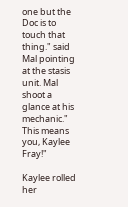one but the Doc is to touch that thing." said Mal pointing at the stasis unit. Mal shoot a glance at his mechanic." This means you, Kaylee Fray!"

Kaylee rolled her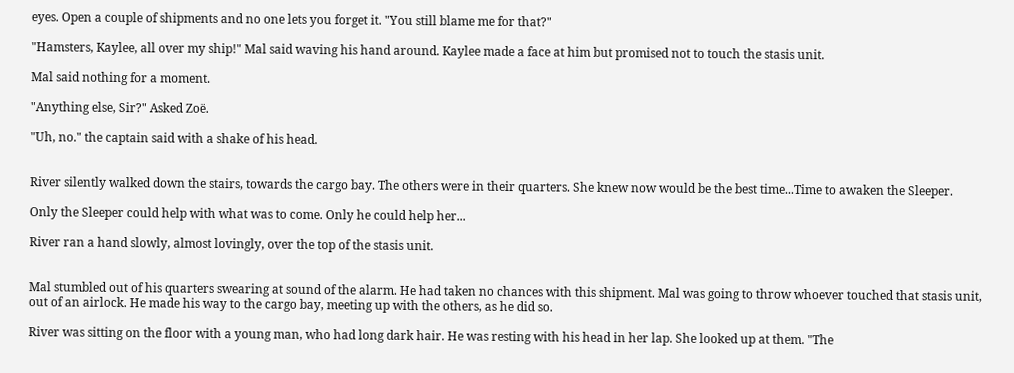eyes. Open a couple of shipments and no one lets you forget it. "You still blame me for that?"

"Hamsters, Kaylee, all over my ship!" Mal said waving his hand around. Kaylee made a face at him but promised not to touch the stasis unit.

Mal said nothing for a moment.

"Anything else, Sir?" Asked Zoë.

"Uh, no." the captain said with a shake of his head.


River silently walked down the stairs, towards the cargo bay. The others were in their quarters. She knew now would be the best time...Time to awaken the Sleeper.

Only the Sleeper could help with what was to come. Only he could help her...

River ran a hand slowly, almost lovingly, over the top of the stasis unit.


Mal stumbled out of his quarters swearing at sound of the alarm. He had taken no chances with this shipment. Mal was going to throw whoever touched that stasis unit, out of an airlock. He made his way to the cargo bay, meeting up with the others, as he did so.

River was sitting on the floor with a young man, who had long dark hair. He was resting with his head in her lap. She looked up at them. "The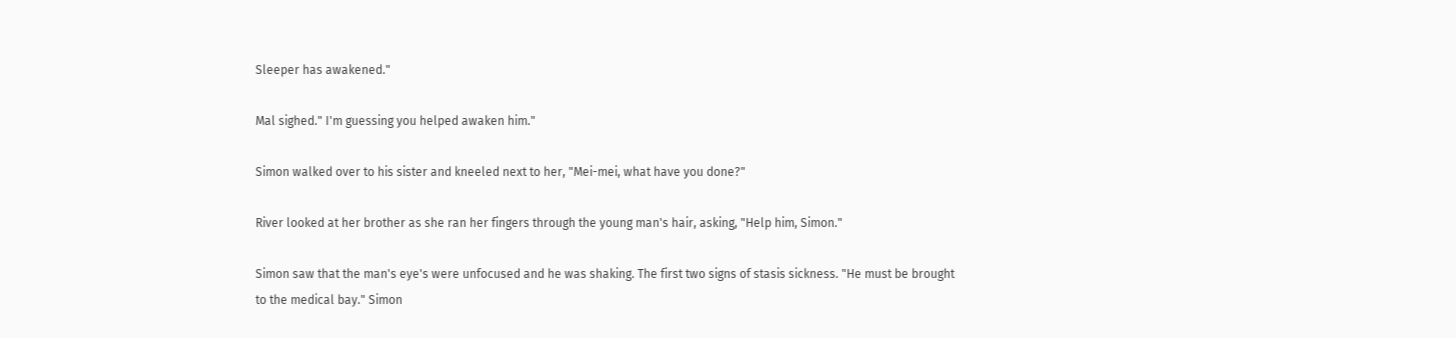Sleeper has awakened."

Mal sighed." I'm guessing you helped awaken him."

Simon walked over to his sister and kneeled next to her, "Mei-mei, what have you done?"

River looked at her brother as she ran her fingers through the young man's hair, asking, "Help him, Simon."

Simon saw that the man's eye's were unfocused and he was shaking. The first two signs of stasis sickness. "He must be brought to the medical bay." Simon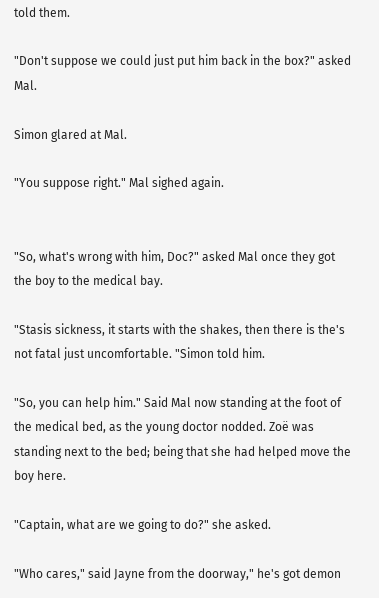told them.

"Don't suppose we could just put him back in the box?" asked Mal.

Simon glared at Mal.

"You suppose right." Mal sighed again.


"So, what's wrong with him, Doc?" asked Mal once they got the boy to the medical bay.

"Stasis sickness, it starts with the shakes, then there is the's not fatal just uncomfortable. "Simon told him.

"So, you can help him." Said Mal now standing at the foot of the medical bed, as the young doctor nodded. Zoë was standing next to the bed; being that she had helped move the boy here.

"Captain, what are we going to do?" she asked.

"Who cares," said Jayne from the doorway," he's got demon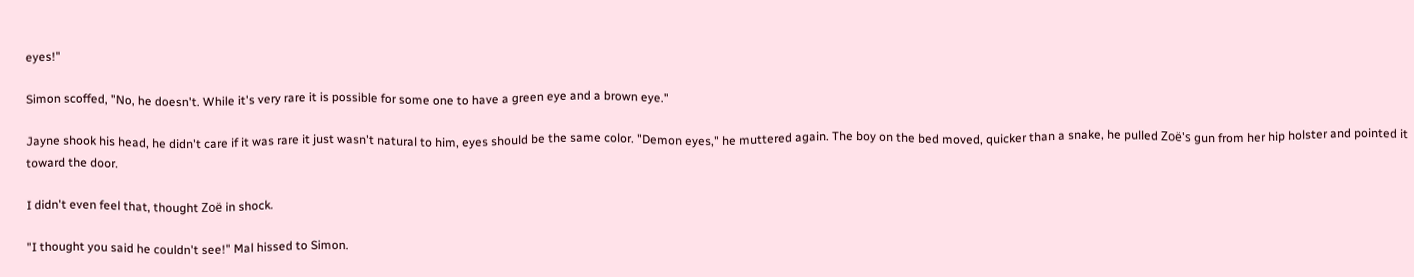eyes!"

Simon scoffed, "No, he doesn't. While it's very rare it is possible for some one to have a green eye and a brown eye."

Jayne shook his head, he didn't care if it was rare it just wasn't natural to him, eyes should be the same color. "Demon eyes," he muttered again. The boy on the bed moved, quicker than a snake, he pulled Zoë's gun from her hip holster and pointed it toward the door.

I didn't even feel that, thought Zoë in shock.

"I thought you said he couldn't see!" Mal hissed to Simon.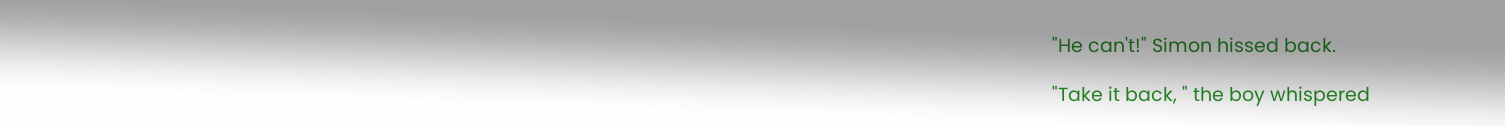"He can't!" Simon hissed back.

"Take it back, " the boy whispered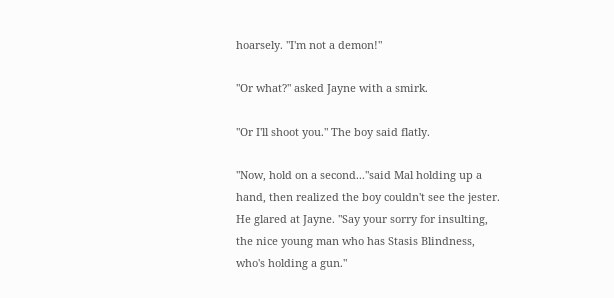hoarsely. "I'm not a demon!"

"Or what?" asked Jayne with a smirk.

"Or I'll shoot you." The boy said flatly.

"Now, hold on a second..."said Mal holding up a hand, then realized the boy couldn't see the jester. He glared at Jayne. "Say your sorry for insulting, the nice young man who has Stasis Blindness, who's holding a gun."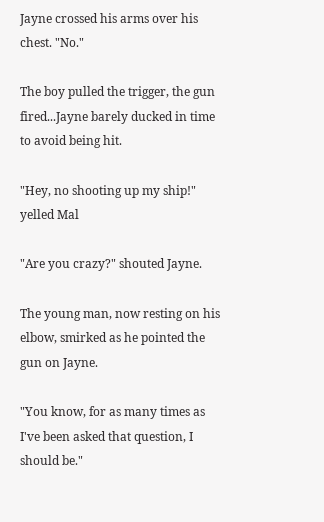Jayne crossed his arms over his chest. "No."

The boy pulled the trigger, the gun fired...Jayne barely ducked in time to avoid being hit.

"Hey, no shooting up my ship!" yelled Mal

"Are you crazy?" shouted Jayne.

The young man, now resting on his elbow, smirked as he pointed the gun on Jayne.

"You know, for as many times as I've been asked that question, I should be."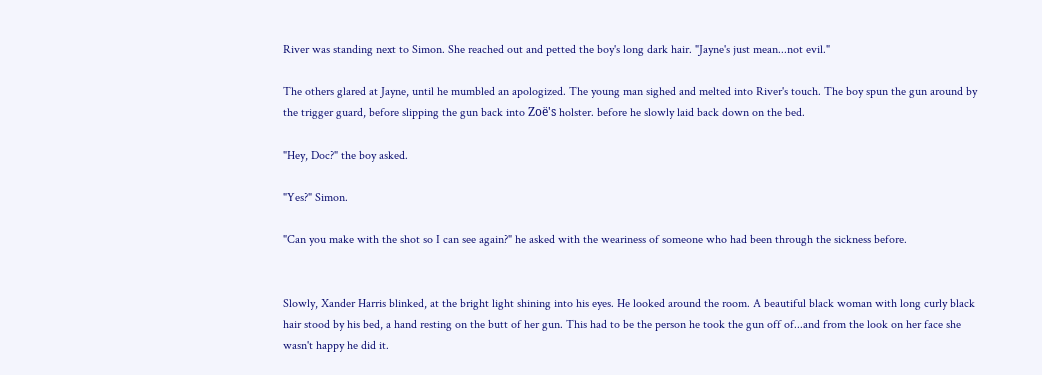River was standing next to Simon. She reached out and petted the boy's long dark hair. "Jayne's just mean...not evil."

The others glared at Jayne, until he mumbled an apologized. The young man sighed and melted into River's touch. The boy spun the gun around by the trigger guard, before slipping the gun back into Zoë's holster. before he slowly laid back down on the bed.

"Hey, Doc?" the boy asked.

"Yes?" Simon.

"Can you make with the shot so I can see again?" he asked with the weariness of someone who had been through the sickness before.


Slowly, Xander Harris blinked, at the bright light shining into his eyes. He looked around the room. A beautiful black woman with long curly black hair stood by his bed, a hand resting on the butt of her gun. This had to be the person he took the gun off of...and from the look on her face she wasn't happy he did it.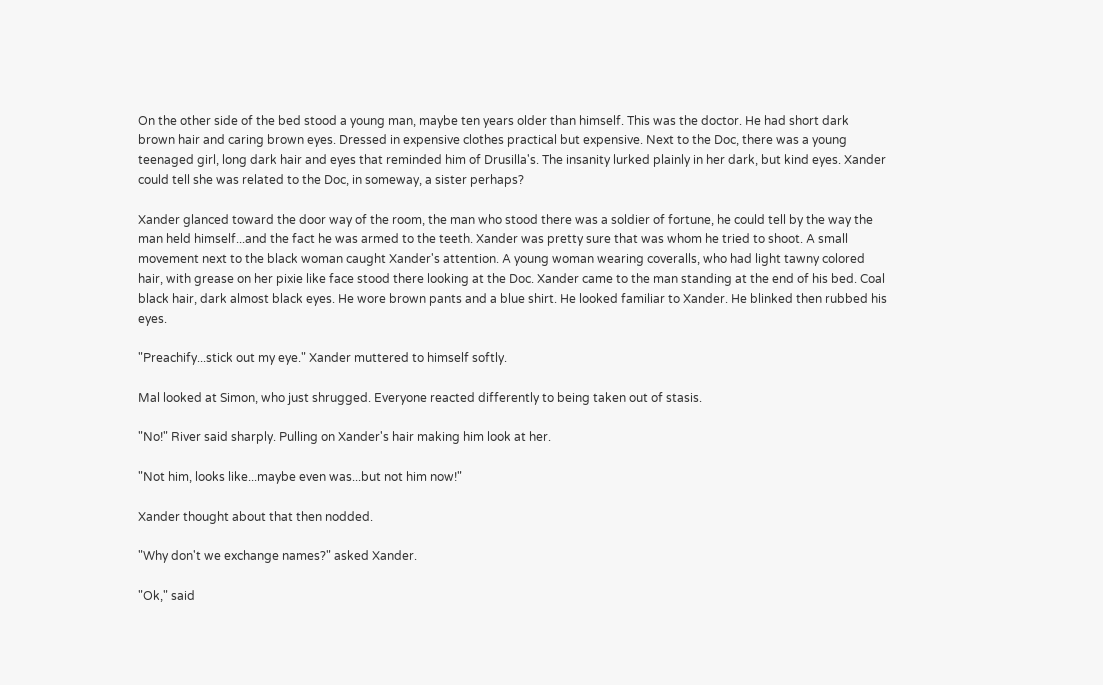On the other side of the bed stood a young man, maybe ten years older than himself. This was the doctor. He had short dark brown hair and caring brown eyes. Dressed in expensive clothes practical but expensive. Next to the Doc, there was a young teenaged girl, long dark hair and eyes that reminded him of Drusilla's. The insanity lurked plainly in her dark, but kind eyes. Xander could tell she was related to the Doc, in someway, a sister perhaps?

Xander glanced toward the door way of the room, the man who stood there was a soldier of fortune, he could tell by the way the man held himself...and the fact he was armed to the teeth. Xander was pretty sure that was whom he tried to shoot. A small movement next to the black woman caught Xander's attention. A young woman wearing coveralls, who had light tawny colored hair, with grease on her pixie like face stood there looking at the Doc. Xander came to the man standing at the end of his bed. Coal black hair, dark almost black eyes. He wore brown pants and a blue shirt. He looked familiar to Xander. He blinked then rubbed his eyes.

"Preachify...stick out my eye." Xander muttered to himself softly.

Mal looked at Simon, who just shrugged. Everyone reacted differently to being taken out of stasis.

"No!" River said sharply. Pulling on Xander's hair making him look at her.

"Not him, looks like...maybe even was...but not him now!"

Xander thought about that then nodded.

"Why don't we exchange names?" asked Xander.

"Ok," said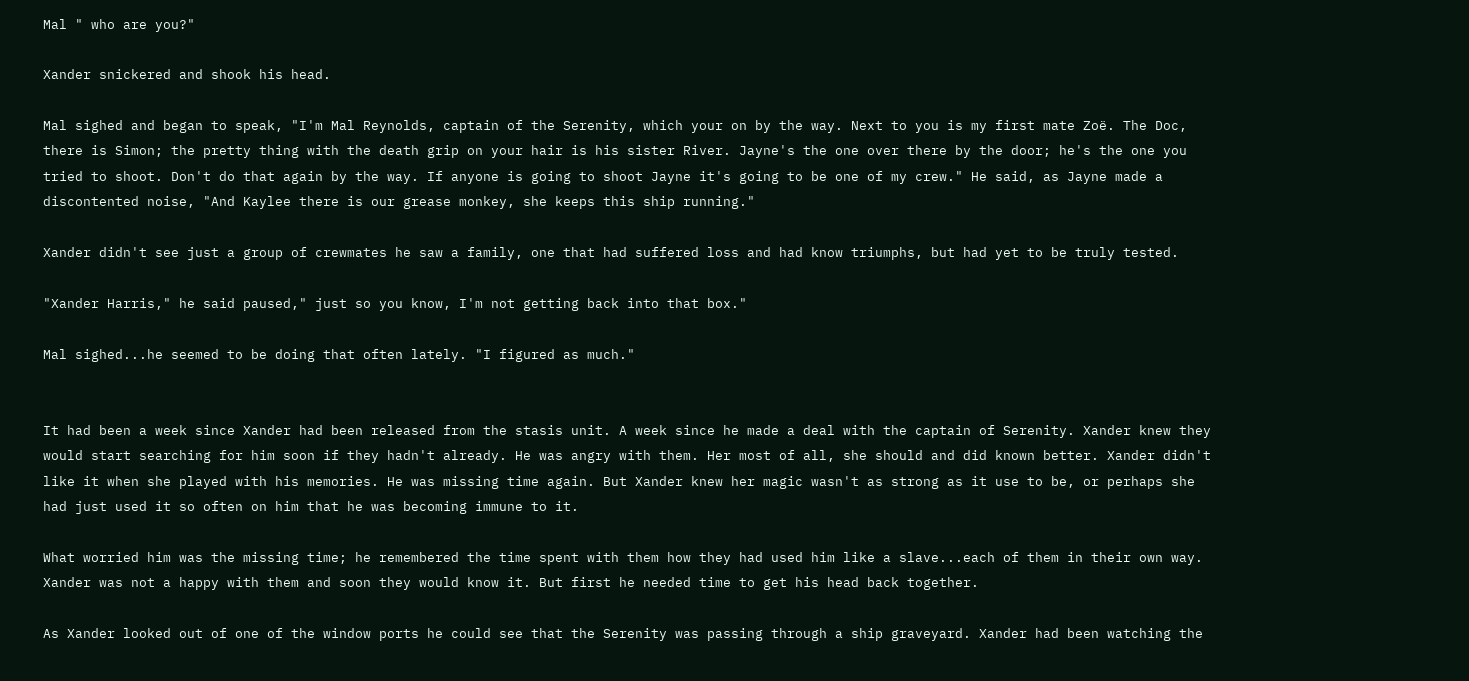Mal " who are you?"

Xander snickered and shook his head.

Mal sighed and began to speak, "I'm Mal Reynolds, captain of the Serenity, which your on by the way. Next to you is my first mate Zoë. The Doc, there is Simon; the pretty thing with the death grip on your hair is his sister River. Jayne's the one over there by the door; he's the one you tried to shoot. Don't do that again by the way. If anyone is going to shoot Jayne it's going to be one of my crew." He said, as Jayne made a discontented noise, "And Kaylee there is our grease monkey, she keeps this ship running."

Xander didn't see just a group of crewmates he saw a family, one that had suffered loss and had know triumphs, but had yet to be truly tested.

"Xander Harris," he said paused," just so you know, I'm not getting back into that box."

Mal sighed...he seemed to be doing that often lately. "I figured as much."


It had been a week since Xander had been released from the stasis unit. A week since he made a deal with the captain of Serenity. Xander knew they would start searching for him soon if they hadn't already. He was angry with them. Her most of all, she should and did known better. Xander didn't like it when she played with his memories. He was missing time again. But Xander knew her magic wasn't as strong as it use to be, or perhaps she had just used it so often on him that he was becoming immune to it.

What worried him was the missing time; he remembered the time spent with them how they had used him like a slave...each of them in their own way. Xander was not a happy with them and soon they would know it. But first he needed time to get his head back together.

As Xander looked out of one of the window ports he could see that the Serenity was passing through a ship graveyard. Xander had been watching the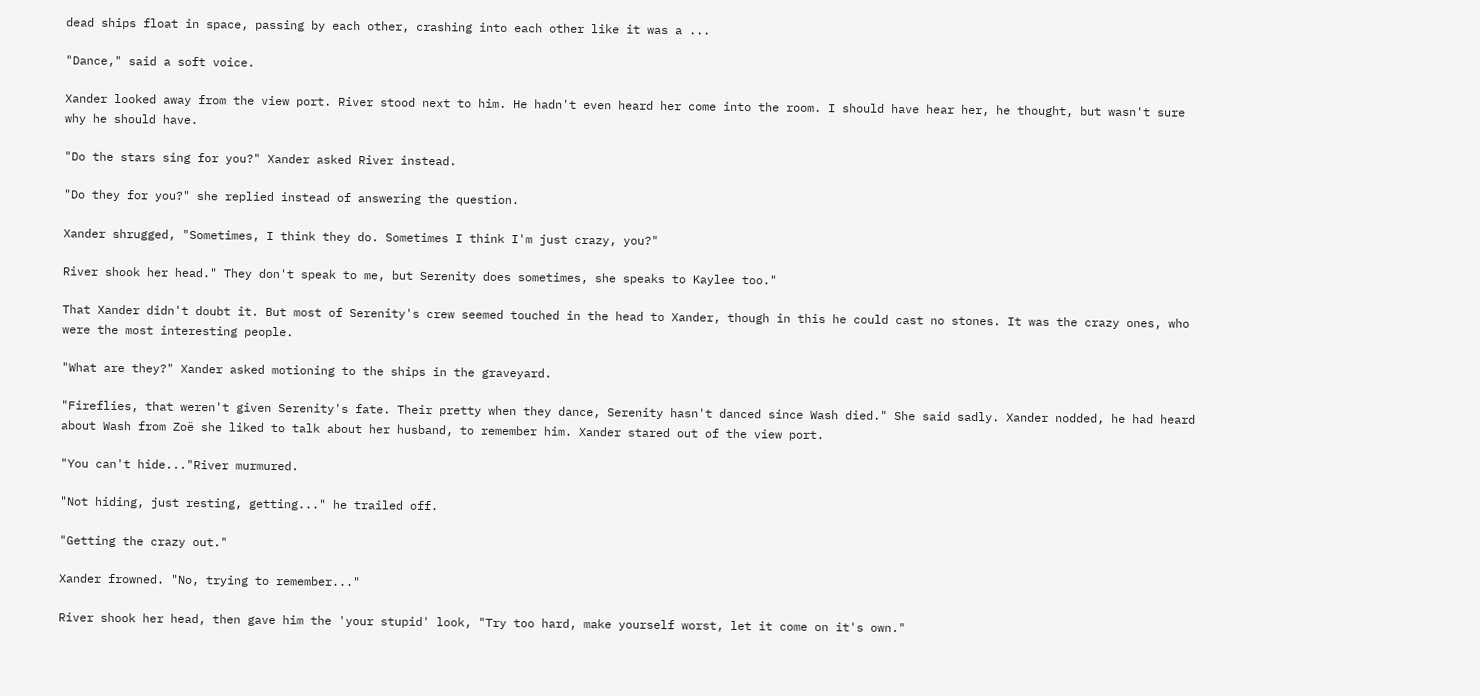dead ships float in space, passing by each other, crashing into each other like it was a ...

"Dance," said a soft voice.

Xander looked away from the view port. River stood next to him. He hadn't even heard her come into the room. I should have hear her, he thought, but wasn't sure why he should have.

"Do the stars sing for you?" Xander asked River instead.

"Do they for you?" she replied instead of answering the question.

Xander shrugged, "Sometimes, I think they do. Sometimes I think I'm just crazy, you?"

River shook her head." They don't speak to me, but Serenity does sometimes, she speaks to Kaylee too."

That Xander didn't doubt it. But most of Serenity's crew seemed touched in the head to Xander, though in this he could cast no stones. It was the crazy ones, who were the most interesting people.

"What are they?" Xander asked motioning to the ships in the graveyard.

"Fireflies, that weren't given Serenity's fate. Their pretty when they dance, Serenity hasn't danced since Wash died." She said sadly. Xander nodded, he had heard about Wash from Zoë she liked to talk about her husband, to remember him. Xander stared out of the view port.

"You can't hide..."River murmured.

"Not hiding, just resting, getting..." he trailed off.

"Getting the crazy out."

Xander frowned. "No, trying to remember..."

River shook her head, then gave him the 'your stupid' look, "Try too hard, make yourself worst, let it come on it's own."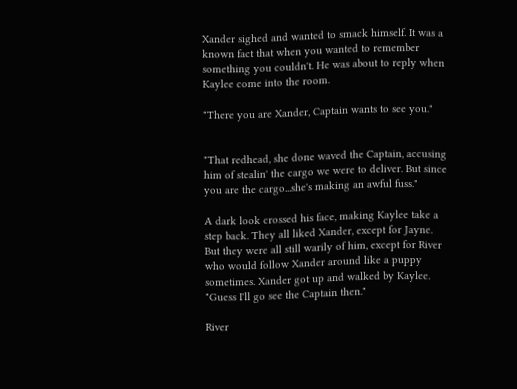Xander sighed and wanted to smack himself. It was a known fact that when you wanted to remember something you couldn't. He was about to reply when Kaylee come into the room.

"There you are Xander, Captain wants to see you."


"That redhead, she done waved the Captain, accusing him of stealin' the cargo we were to deliver. But since you are the cargo...she's making an awful fuss."

A dark look crossed his face, making Kaylee take a step back. They all liked Xander, except for Jayne. But they were all still warily of him, except for River who would follow Xander around like a puppy sometimes. Xander got up and walked by Kaylee. "Guess I'll go see the Captain then."

River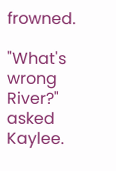frowned.

"What's wrong River?" asked Kaylee.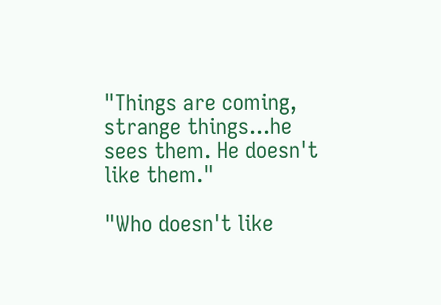"Things are coming, strange things...he sees them. He doesn't like them."

"Who doesn't like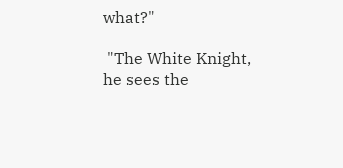what?"

 "The White Knight, he sees the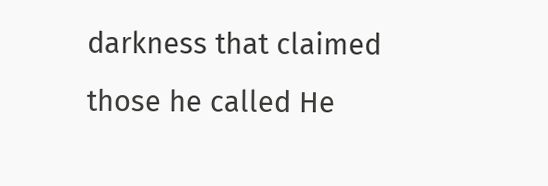darkness that claimed those he called He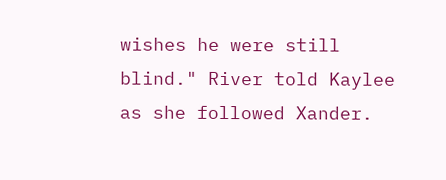wishes he were still blind." River told Kaylee as she followed Xander.